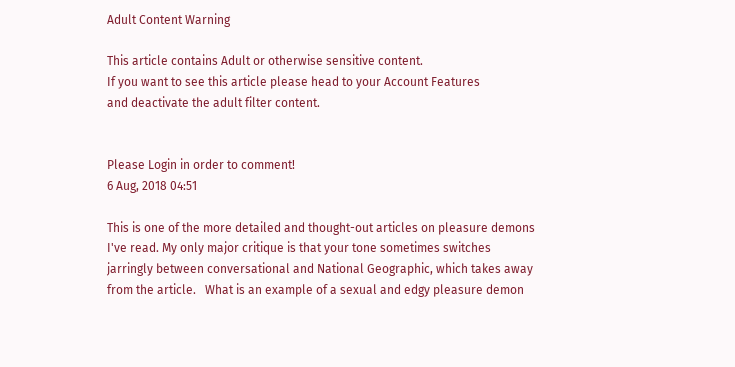Adult Content Warning

This article contains Adult or otherwise sensitive content.
If you want to see this article please head to your Account Features
and deactivate the adult filter content.


Please Login in order to comment!
6 Aug, 2018 04:51

This is one of the more detailed and thought-out articles on pleasure demons I've read. My only major critique is that your tone sometimes switches jarringly between conversational and National Geographic, which takes away from the article.   What is an example of a sexual and edgy pleasure demon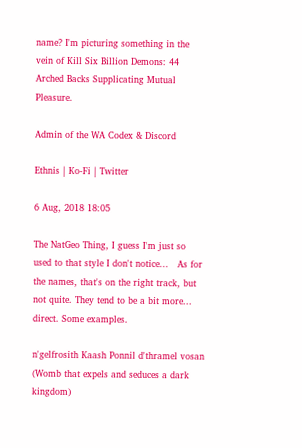name? I'm picturing something in the vein of Kill Six Billion Demons: 44 Arched Backs Supplicating Mutual Pleasure.

Admin of the WA Codex & Discord

Ethnis | Ko-Fi | Twitter

6 Aug, 2018 18:05

The NatGeo Thing, I guess I'm just so used to that style I don't notice...   As for the names, that's on the right track, but not quite. They tend to be a bit more... direct. Some examples.

n'gelfrosith Kaash Ponnil d'thramel vosan (Womb that expels and seduces a dark kingdom)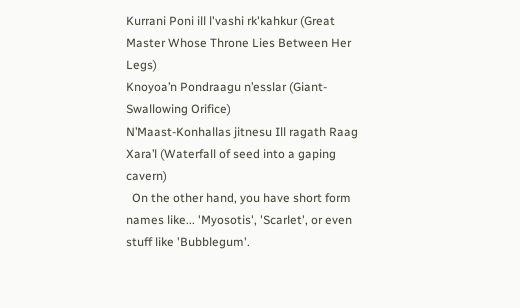Kurrani Poni ill l'vashi rk'kahkur (Great Master Whose Throne Lies Between Her Legs)
Knoyoa’n Pondraagu n’esslar (Giant-Swallowing Orifice)
N’Maast-Konhallas jitnesu Ill ragath Raag Xara’l (Waterfall of seed into a gaping cavern)
  On the other hand, you have short form names like... 'Myosotis', 'Scarlet', or even stuff like 'Bubblegum'.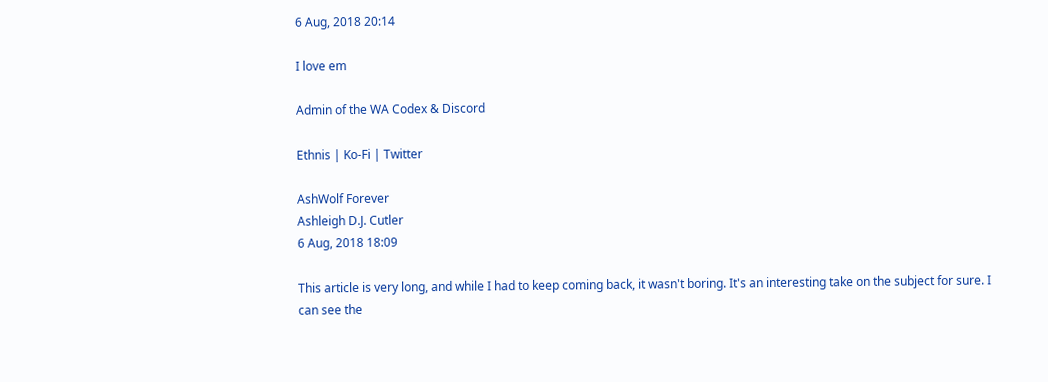6 Aug, 2018 20:14

I love em

Admin of the WA Codex & Discord

Ethnis | Ko-Fi | Twitter

AshWolf Forever
Ashleigh D.J. Cutler
6 Aug, 2018 18:09

This article is very long, and while I had to keep coming back, it wasn't boring. It's an interesting take on the subject for sure. I can see the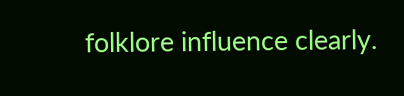folklore influence clearly.